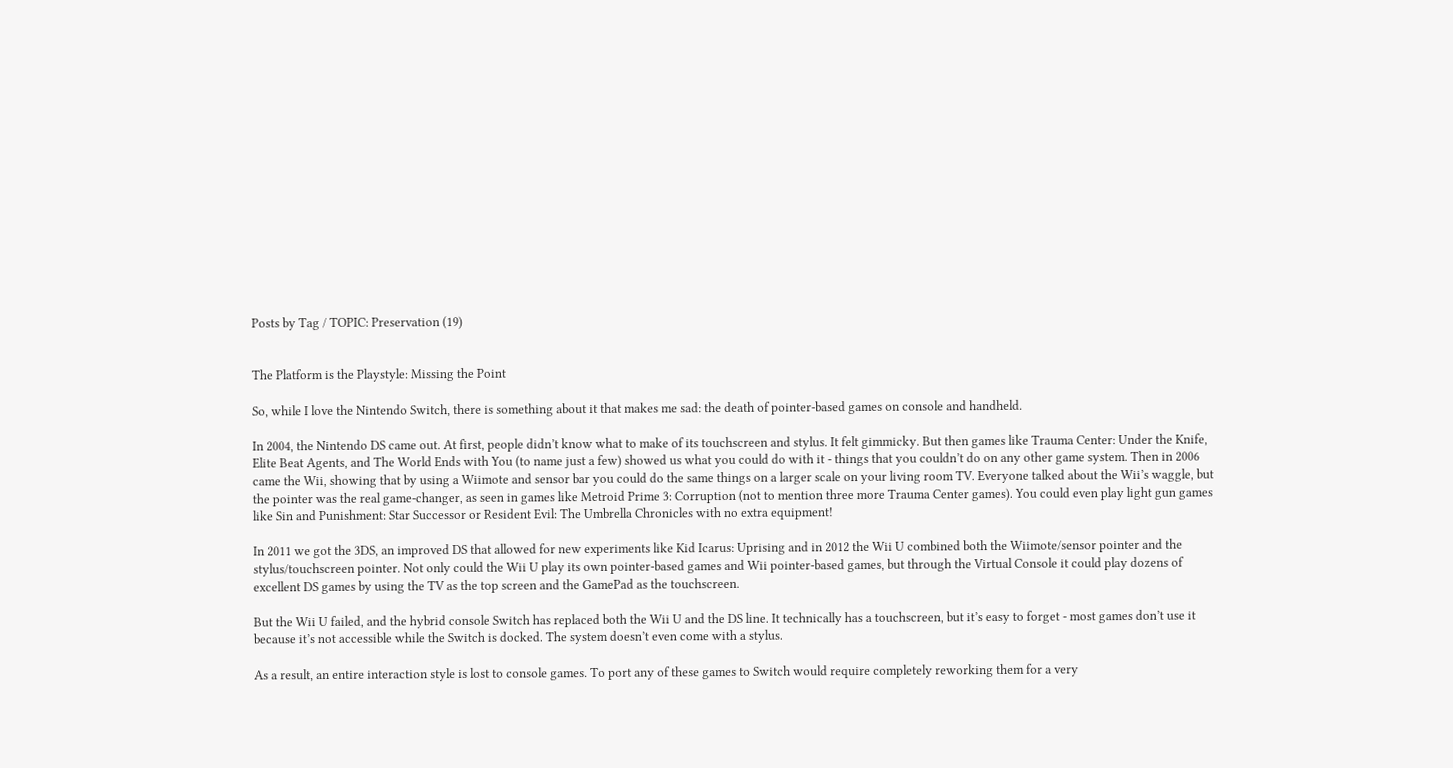Posts by Tag / TOPIC: Preservation (19)


The Platform is the Playstyle: Missing the Point

So, while I love the Nintendo Switch, there is something about it that makes me sad: the death of pointer-based games on console and handheld.

In 2004, the Nintendo DS came out. At first, people didn’t know what to make of its touchscreen and stylus. It felt gimmicky. But then games like Trauma Center: Under the Knife, Elite Beat Agents, and The World Ends with You (to name just a few) showed us what you could do with it - things that you couldn’t do on any other game system. Then in 2006 came the Wii, showing that by using a Wiimote and sensor bar you could do the same things on a larger scale on your living room TV. Everyone talked about the Wii’s waggle, but the pointer was the real game-changer, as seen in games like Metroid Prime 3: Corruption (not to mention three more Trauma Center games). You could even play light gun games like Sin and Punishment: Star Successor or Resident Evil: The Umbrella Chronicles with no extra equipment!

In 2011 we got the 3DS, an improved DS that allowed for new experiments like Kid Icarus: Uprising and in 2012 the Wii U combined both the Wiimote/sensor pointer and the stylus/touchscreen pointer. Not only could the Wii U play its own pointer-based games and Wii pointer-based games, but through the Virtual Console it could play dozens of excellent DS games by using the TV as the top screen and the GamePad as the touchscreen.

But the Wii U failed, and the hybrid console Switch has replaced both the Wii U and the DS line. It technically has a touchscreen, but it’s easy to forget - most games don’t use it because it’s not accessible while the Switch is docked. The system doesn’t even come with a stylus.

As a result, an entire interaction style is lost to console games. To port any of these games to Switch would require completely reworking them for a very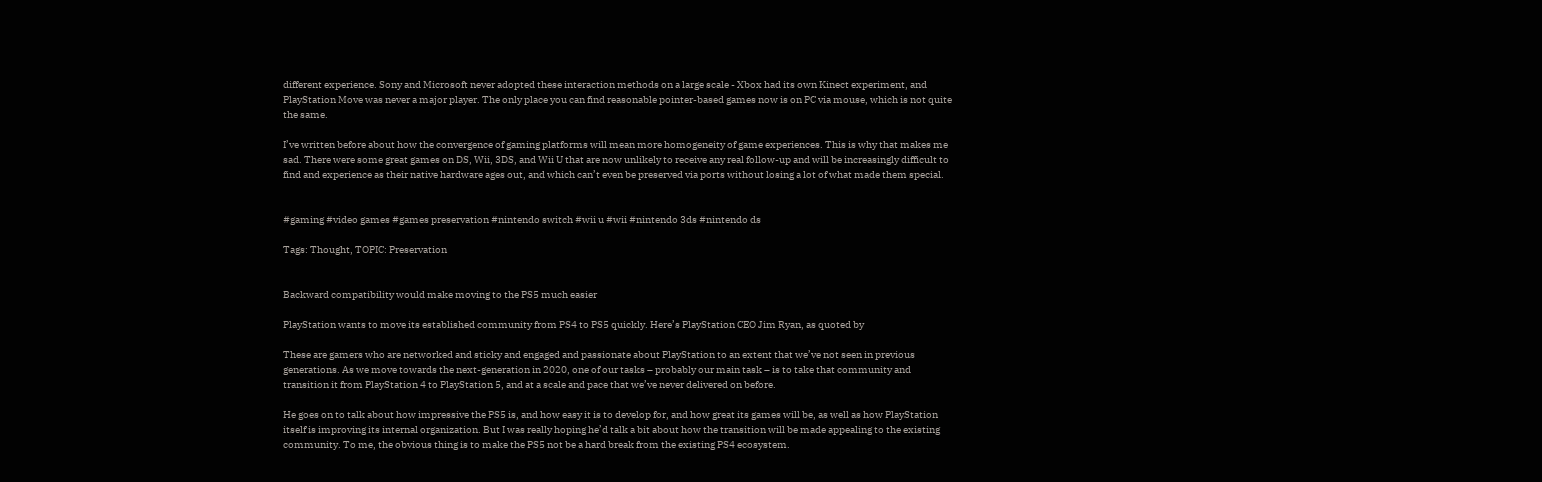different experience. Sony and Microsoft never adopted these interaction methods on a large scale - Xbox had its own Kinect experiment, and PlayStation Move was never a major player. The only place you can find reasonable pointer-based games now is on PC via mouse, which is not quite the same.

I’ve written before about how the convergence of gaming platforms will mean more homogeneity of game experiences. This is why that makes me sad. There were some great games on DS, Wii, 3DS, and Wii U that are now unlikely to receive any real follow-up and will be increasingly difficult to find and experience as their native hardware ages out, and which can’t even be preserved via ports without losing a lot of what made them special.


#gaming #video games #games preservation #nintendo switch #wii u #wii #nintendo 3ds #nintendo ds

Tags: Thought, TOPIC: Preservation


Backward compatibility would make moving to the PS5 much easier

PlayStation wants to move its established community from PS4 to PS5 quickly. Here’s PlayStation CEO Jim Ryan, as quoted by

These are gamers who are networked and sticky and engaged and passionate about PlayStation to an extent that we’ve not seen in previous generations. As we move towards the next-generation in 2020, one of our tasks – probably our main task – is to take that community and transition it from PlayStation 4 to PlayStation 5, and at a scale and pace that we’ve never delivered on before.

He goes on to talk about how impressive the PS5 is, and how easy it is to develop for, and how great its games will be, as well as how PlayStation itself is improving its internal organization. But I was really hoping he’d talk a bit about how the transition will be made appealing to the existing community. To me, the obvious thing is to make the PS5 not be a hard break from the existing PS4 ecosystem.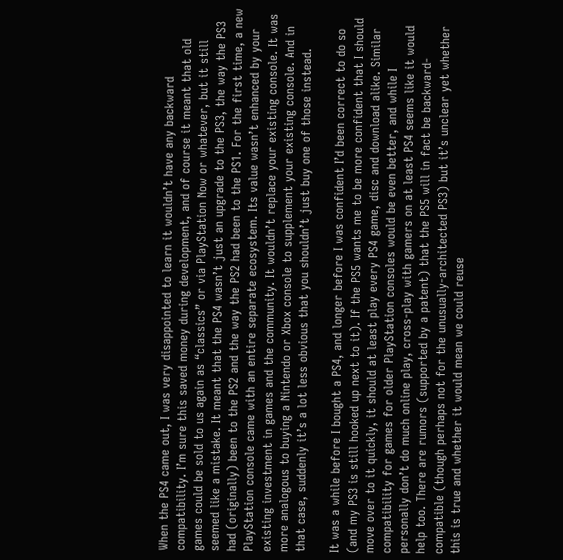When the PS4 came out, I was very disappointed to learn it wouldn’t have any backward compatibility. I’m sure this saved money during development, and of course it meant that old games could be sold to us again as “classics” or via PlayStation Now or whatever, but it still seemed like a mistake. It meant that the PS4 wasn’t just an upgrade to the PS3, the way the PS3 had (originally) been to the PS2 and the way the PS2 had been to the PS1. For the first time, a new PlayStation console came with an entire separate ecosystem. Its value wasn’t enhanced by your existing investment in games and the community. It wouldn’t replace your existing console. It was more analogous to buying a Nintendo or Xbox console to supplement your existing console. And in that case, suddenly it’s a lot less obvious that you shouldn’t just buy one of those instead.

It was a while before I bought a PS4, and longer before I was confident I’d been correct to do so (and my PS3 is still hooked up next to it). If the PS5 wants me to be more confident that I should move over to it quickly, it should at least play every PS4 game, disc and download alike. Similar compatibility for games for older PlayStation consoles would be even better, and while I personally don’t do much online play, cross-play with gamers on at least PS4 seems like it would help too. There are rumors (supported by a patent) that the PS5 will in fact be backward-compatible (though perhaps not for the unusually-architected PS3) but it’s unclear yet whether this is true and whether it would mean we could reuse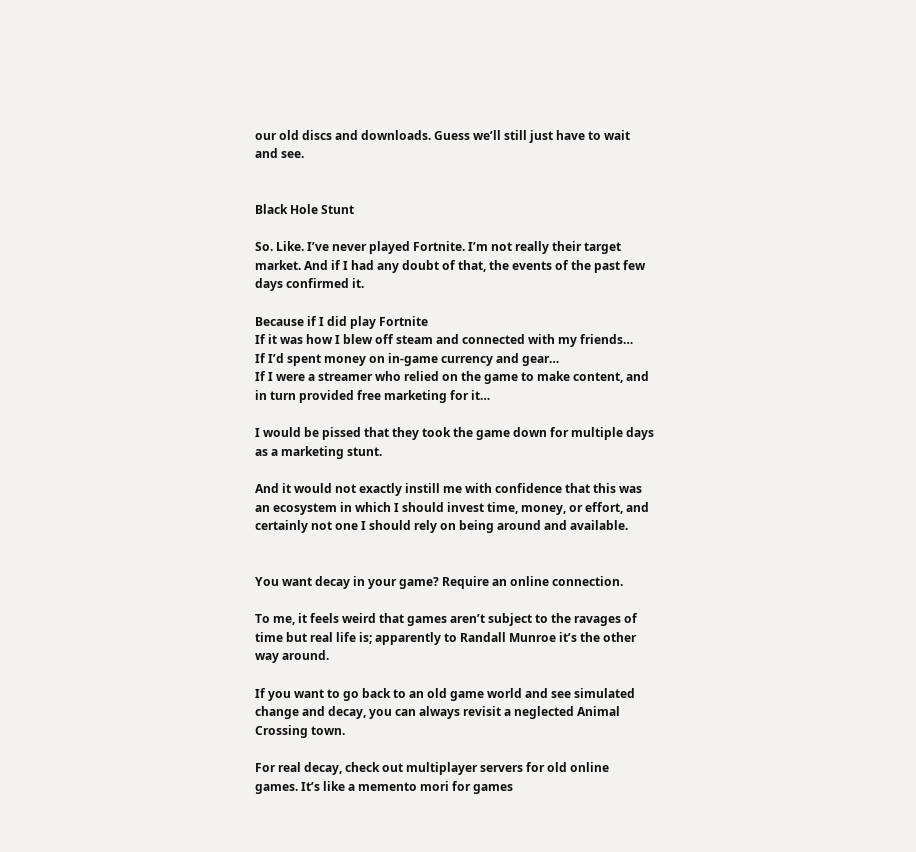our old discs and downloads. Guess we’ll still just have to wait and see.


Black Hole Stunt

So. Like. I’ve never played Fortnite. I’m not really their target market. And if I had any doubt of that, the events of the past few days confirmed it.

Because if I did play Fortnite
If it was how I blew off steam and connected with my friends…
If I’d spent money on in-game currency and gear…
If I were a streamer who relied on the game to make content, and in turn provided free marketing for it…

I would be pissed that they took the game down for multiple days as a marketing stunt.

And it would not exactly instill me with confidence that this was an ecosystem in which I should invest time, money, or effort, and certainly not one I should rely on being around and available.


You want decay in your game? Require an online connection.

To me, it feels weird that games aren’t subject to the ravages of time but real life is; apparently to Randall Munroe it’s the other way around.

If you want to go back to an old game world and see simulated change and decay, you can always revisit a neglected Animal Crossing town.

For real decay, check out multiplayer servers for old online games. It’s like a memento mori for games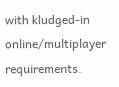with kludged-in online/multiplayer requirements.